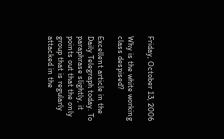Friday, October 13, 2006

Why is the white working class despised?

Excellent article in the Daily Telegraph today. To paraphrase slightly, it points out that the only group that is regularly attacked in the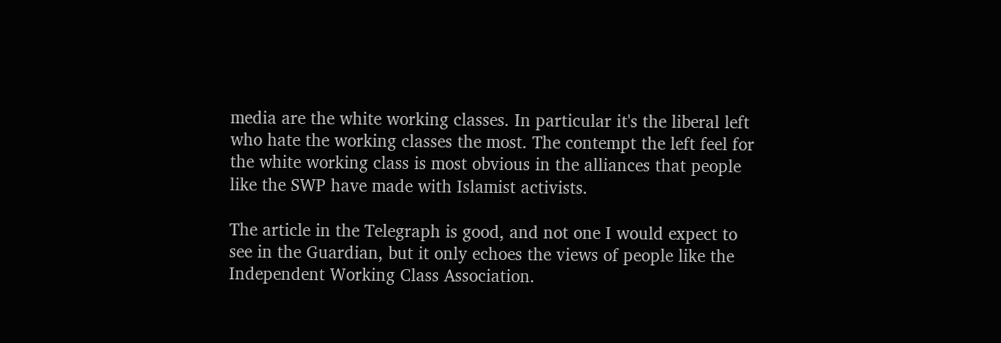media are the white working classes. In particular it's the liberal left who hate the working classes the most. The contempt the left feel for the white working class is most obvious in the alliances that people like the SWP have made with Islamist activists.

The article in the Telegraph is good, and not one I would expect to see in the Guardian, but it only echoes the views of people like the Independent Working Class Association.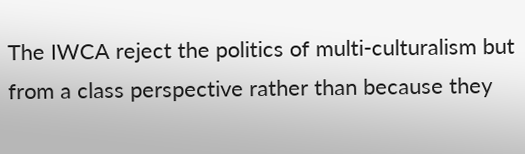The IWCA reject the politics of multi-culturalism but from a class perspective rather than because they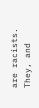are racists. They, and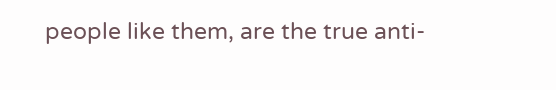people like them, are the true anti-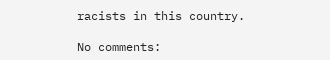racists in this country.

No comments: